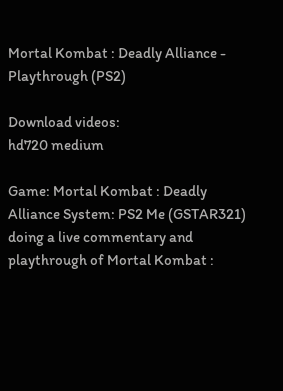Mortal Kombat : Deadly Alliance - Playthrough (PS2)

Download videos:
hd720 medium

Game: Mortal Kombat : Deadly Alliance System: PS2 Me (GSTAR321) doing a live commentary and playthrough of Mortal Kombat :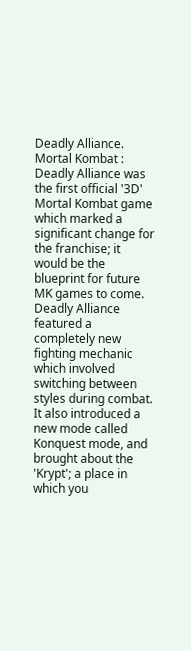Deadly Alliance. Mortal Kombat : Deadly Alliance was the first official '3D' Mortal Kombat game which marked a significant change for the franchise; it would be the blueprint for future MK games to come. Deadly Alliance featured a completely new fighting mechanic which involved switching between styles during combat. It also introduced a new mode called Konquest mode, and brought about the 'Krypt'; a place in which you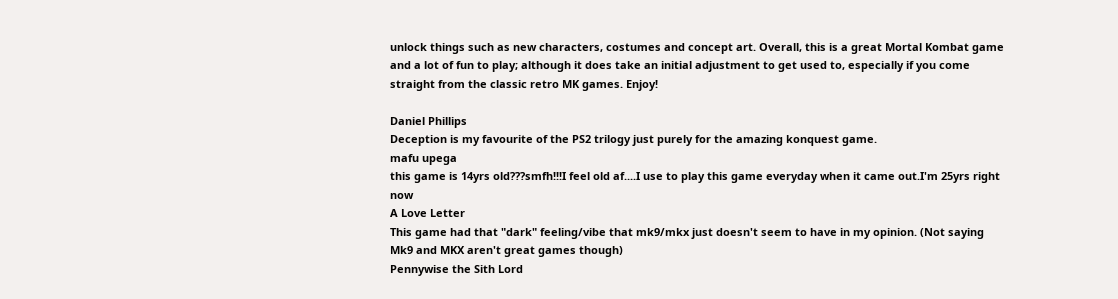unlock things such as new characters, costumes and concept art. Overall, this is a great Mortal Kombat game and a lot of fun to play; although it does take an initial adjustment to get used to, especially if you come straight from the classic retro MK games. Enjoy!

Daniel Phillips
Deception is my favourite of the PS2 trilogy just purely for the amazing konquest game.
mafu upega
this game is 14yrs old???smfh!!!I feel old af....I use to play this game everyday when it came out.I'm 25yrs right now
A Love Letter
This game had that "dark" feeling/vibe that mk9/mkx just doesn't seem to have in my opinion. (Not saying Mk9 and MKX aren't great games though)
Pennywise the Sith Lord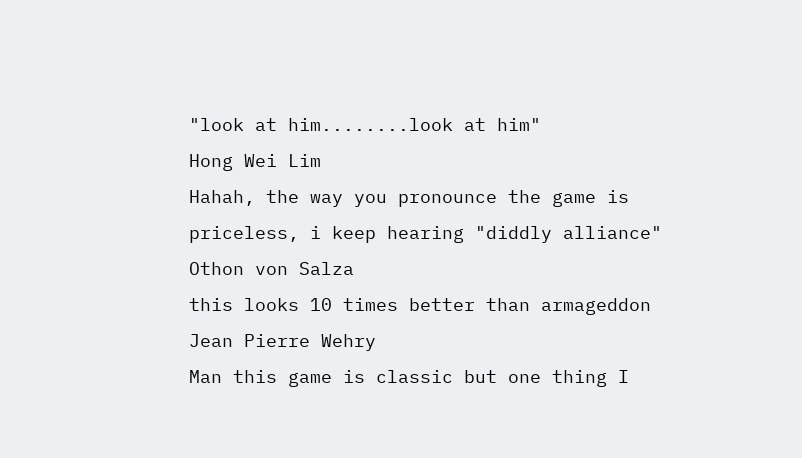"look at him........look at him"
Hong Wei Lim
Hahah, the way you pronounce the game is priceless, i keep hearing "diddly alliance"
Othon von Salza
this looks 10 times better than armageddon
Jean Pierre Wehry
Man this game is classic but one thing I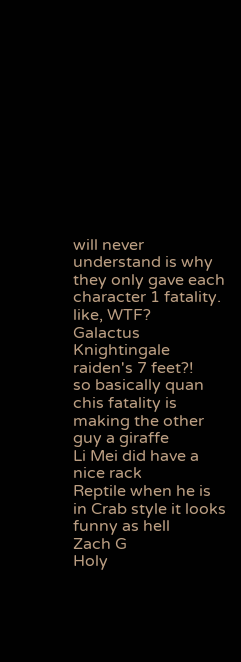will never understand is why they only gave each character 1 fatality. like, WTF?
Galactus Knightingale
raiden's 7 feet?!
so basically quan chis fatality is making the other guy a giraffe
Li Mei did have a nice rack
Reptile when he is in Crab style it looks funny as hell
Zach G
Holy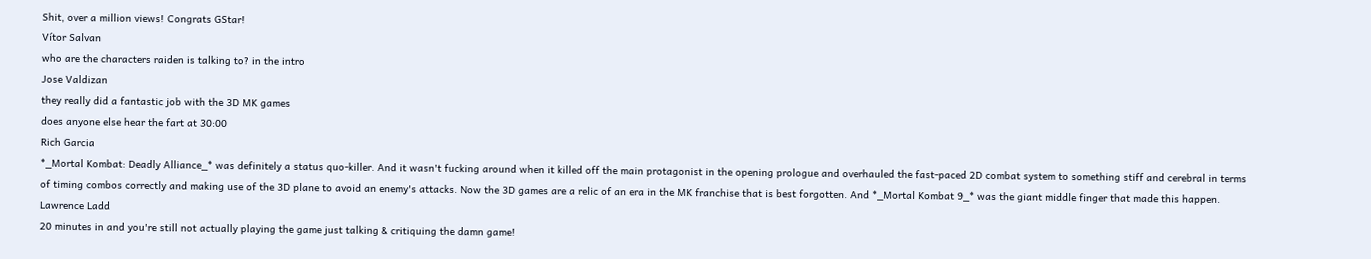Shit, over a million views! Congrats GStar!
Vítor Salvan
who are the characters raiden is talking to? in the intro
Jose Valdizan
they really did a fantastic job with the 3D MK games
does anyone else hear the fart at 30:00
Rich Garcia
*_Mortal Kombat: Deadly Alliance_* was definitely a status quo-killer. And it wasn't fucking around when it killed off the main protagonist in the opening prologue and overhauled the fast-paced 2D combat system to something stiff and cerebral in terms of timing combos correctly and making use of the 3D plane to avoid an enemy's attacks. Now the 3D games are a relic of an era in the MK franchise that is best forgotten. And *_Mortal Kombat 9_* was the giant middle finger that made this happen.
Lawrence Ladd
20 minutes in and you're still not actually playing the game just talking & critiquing the damn game!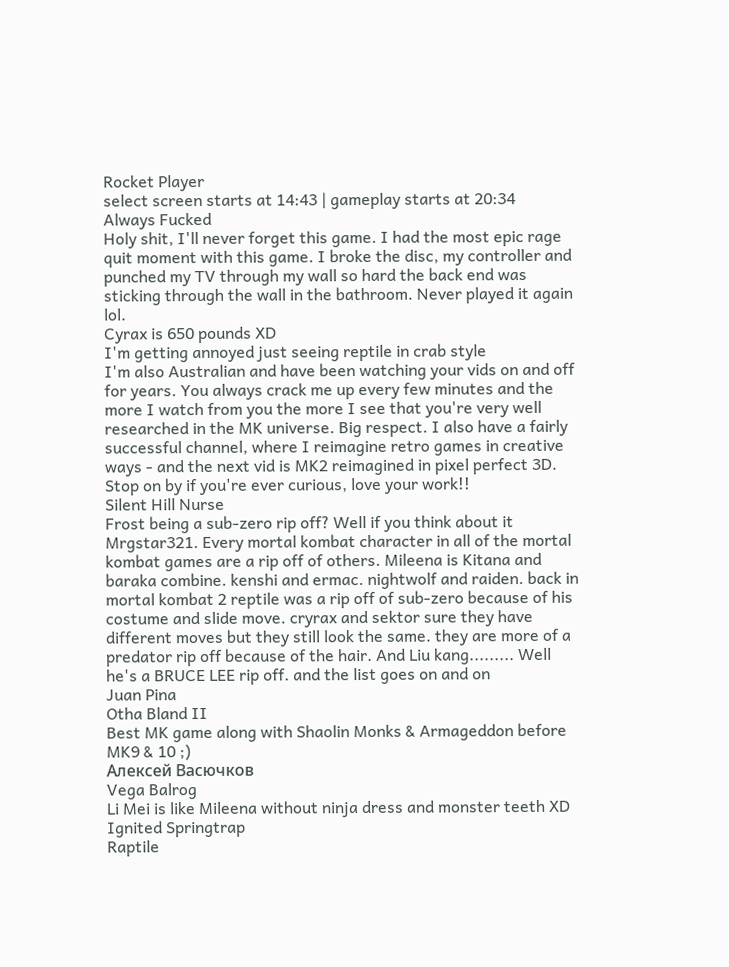Rocket Player
select screen starts at 14:43 | gameplay starts at 20:34
Always Fucked
Holy shit, I'll never forget this game. I had the most epic rage quit moment with this game. I broke the disc, my controller and punched my TV through my wall so hard the back end was sticking through the wall in the bathroom. Never played it again lol.
Cyrax is 650 pounds XD
I'm getting annoyed just seeing reptile in crab style
I'm also Australian and have been watching your vids on and off for years. You always crack me up every few minutes and the more I watch from you the more I see that you're very well researched in the MK universe. Big respect. I also have a fairly successful channel, where I reimagine retro games in creative ways - and the next vid is MK2 reimagined in pixel perfect 3D. Stop on by if you're ever curious, love your work!!
Silent Hill Nurse
Frost being a sub-zero rip off? Well if you think about it Mrgstar321. Every mortal kombat character in all of the mortal kombat games are a rip off of others. Mileena is Kitana and baraka combine. kenshi and ermac. nightwolf and raiden. back in mortal kombat 2 reptile was a rip off of sub-zero because of his costume and slide move. cryrax and sektor sure they have different moves but they still look the same. they are more of a predator rip off because of the hair. And Liu kang......... Well he's a BRUCE LEE rip off. and the list goes on and on
Juan Pina
Otha Bland II
Best MK game along with Shaolin Monks & Armageddon before MK9 & 10 ;)
Алексей Васючков
Vega Balrog
Li Mei is like Mileena without ninja dress and monster teeth XD
Ignited Springtrap
Raptile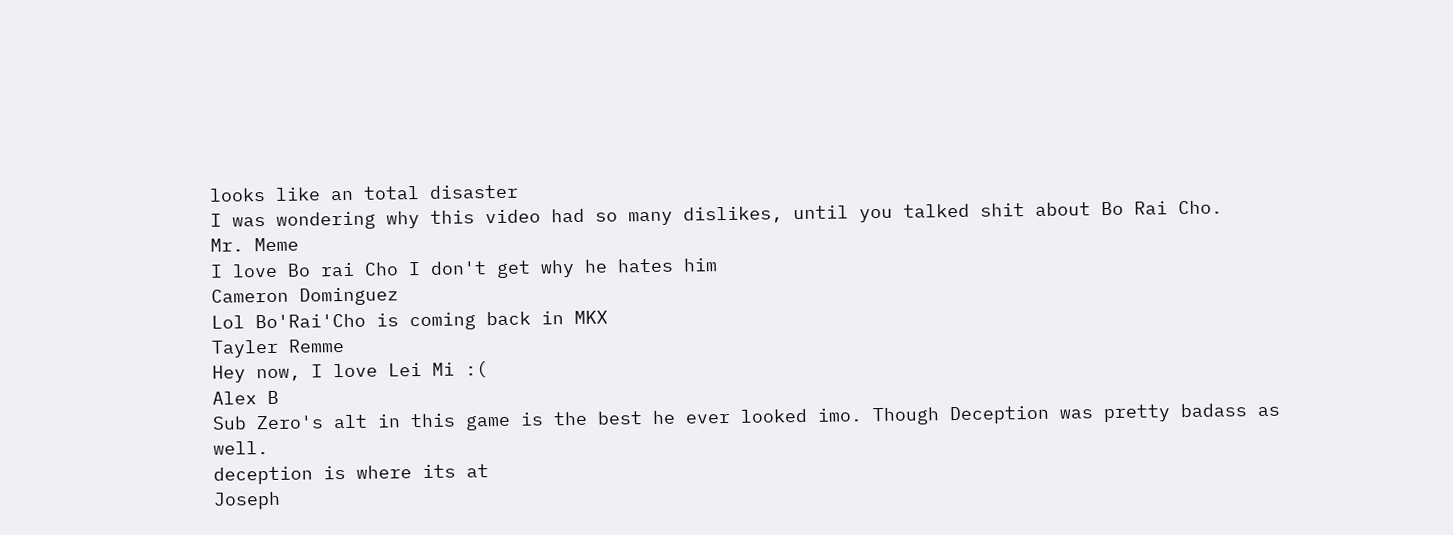looks like an total disaster
I was wondering why this video had so many dislikes, until you talked shit about Bo Rai Cho.
Mr. Meme
I love Bo rai Cho I don't get why he hates him
Cameron Dominguez
Lol Bo'Rai'Cho is coming back in MKX
Tayler Remme
Hey now, I love Lei Mi :(
Alex B
Sub Zero's alt in this game is the best he ever looked imo. Though Deception was pretty badass as well.
deception is where its at
Joseph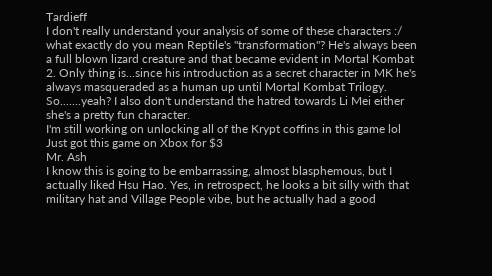Tardieff
I don't really understand your analysis of some of these characters :/ what exactly do you mean Reptile's "transformation"? He's always been a full blown lizard creature and that became evident in Mortal Kombat 2. Only thing is...since his introduction as a secret character in MK he's always masqueraded as a human up until Mortal Kombat Trilogy. So.......yeah? I also don't understand the hatred towards Li Mei either she's a pretty fun character.
I'm still working on unlocking all of the Krypt coffins in this game lol
Just got this game on Xbox for $3
Mr. Ash
I know this is going to be embarrassing, almost blasphemous, but I actually liked Hsu Hao. Yes, in retrospect, he looks a bit silly with that military hat and Village People vibe, but he actually had a good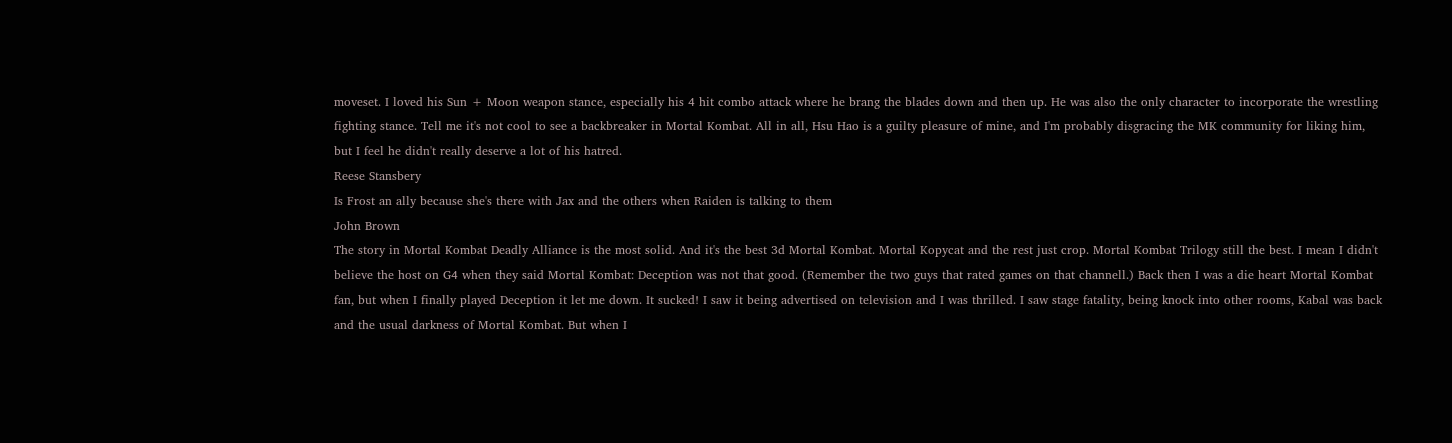moveset. I loved his Sun + Moon weapon stance, especially his 4 hit combo attack where he brang the blades down and then up. He was also the only character to incorporate the wrestling fighting stance. Tell me it's not cool to see a backbreaker in Mortal Kombat. All in all, Hsu Hao is a guilty pleasure of mine, and I'm probably disgracing the MK community for liking him, but I feel he didn't really deserve a lot of his hatred.
Reese Stansbery
Is Frost an ally because she's there with Jax and the others when Raiden is talking to them
John Brown
The story in Mortal Kombat Deadly Alliance is the most solid. And it's the best 3d Mortal Kombat. Mortal Kopycat and the rest just crop. Mortal Kombat Trilogy still the best. I mean I didn't believe the host on G4 when they said Mortal Kombat: Deception was not that good. (Remember the two guys that rated games on that channell.) Back then I was a die heart Mortal Kombat fan, but when I finally played Deception it let me down. It sucked! I saw it being advertised on television and I was thrilled. I saw stage fatality, being knock into other rooms, Kabal was back and the usual darkness of Mortal Kombat. But when I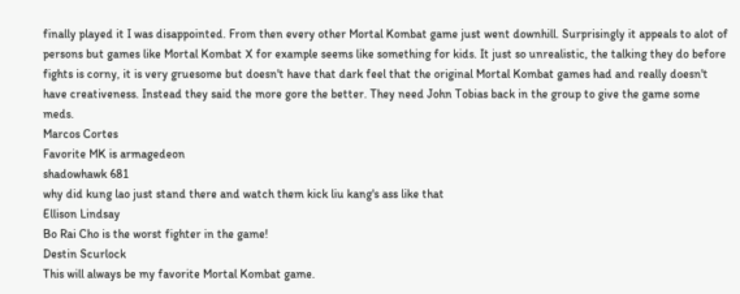finally played it I was disappointed. From then every other Mortal Kombat game just went downhill. Surprisingly it appeals to alot of persons but games like Mortal Kombat X for example seems like something for kids. It just so unrealistic, the talking they do before fights is corny, it is very gruesome but doesn't have that dark feel that the original Mortal Kombat games had and really doesn't have creativeness. Instead they said the more gore the better. They need John Tobias back in the group to give the game some meds.
Marcos Cortes
Favorite MK is armagedeon
shadowhawk 681
why did kung lao just stand there and watch them kick liu kang's ass like that
Ellison Lindsay
Bo Rai Cho is the worst fighter in the game!
Destin Scurlock
This will always be my favorite Mortal Kombat game.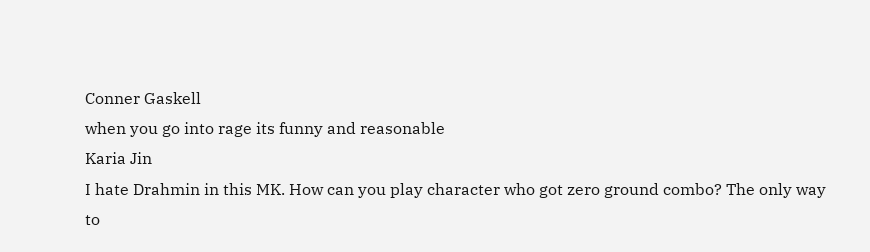Conner Gaskell
when you go into rage its funny and reasonable
Karia Jin
I hate Drahmin in this MK. How can you play character who got zero ground combo? The only way to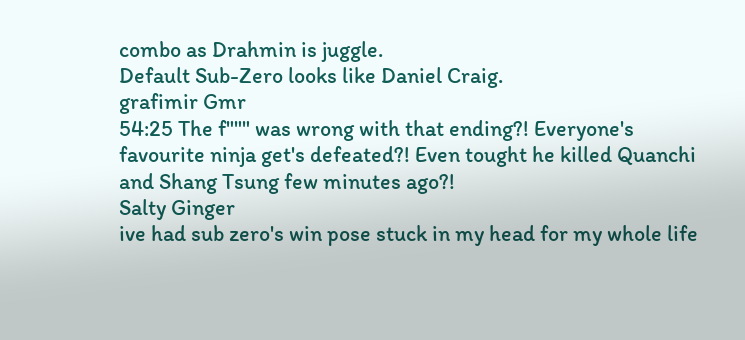combo as Drahmin is juggle.
Default Sub-Zero looks like Daniel Craig.
grafimir Gmr
54:25 The f""" was wrong with that ending?! Everyone's favourite ninja get's defeated?! Even tought he killed Quanchi and Shang Tsung few minutes ago?!
Salty Ginger
ive had sub zero's win pose stuck in my head for my whole life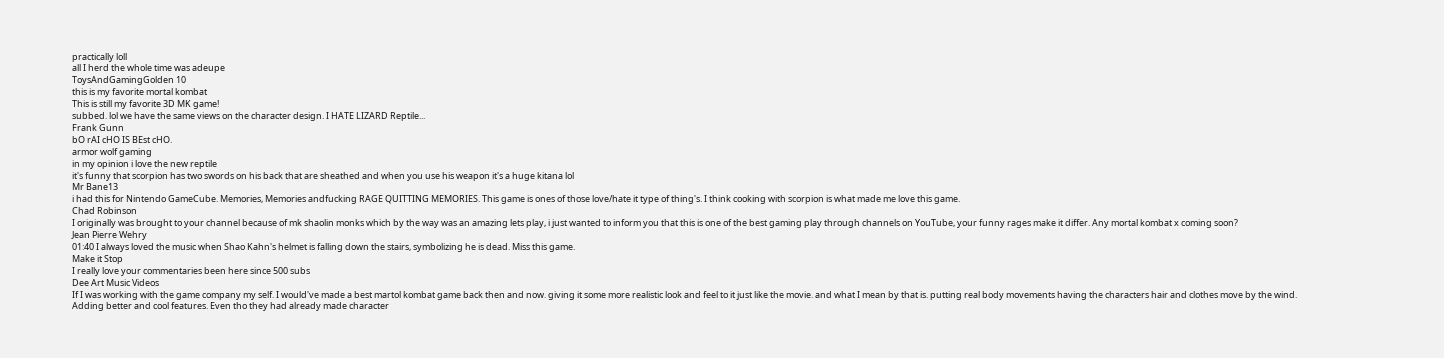practically loll
all I herd the whole time was adeupe
ToysAndGamingGolden 10
this is my favorite mortal kombat
This is still my favorite 3D MK game!
subbed. lol we have the same views on the character design. I HATE LIZARD Reptile...
Frank Gunn
bO rAI cHO IS BEst cHO.
armor wolf gaming
in my opinion i love the new reptile
it's funny that scorpion has two swords on his back that are sheathed and when you use his weapon it's a huge kitana lol
Mr Bane13
i had this for Nintendo GameCube. Memories, Memories andfucking RAGE QUITTING MEMORIES. This game is ones of those love/hate it type of thing's. I think cooking with scorpion is what made me love this game.
Chad Robinson
I originally was brought to your channel because of mk shaolin monks which by the way was an amazing lets play, i just wanted to inform you that this is one of the best gaming play through channels on YouTube, your funny rages make it differ. Any mortal kombat x coming soon?
Jean Pierre Wehry
01:40 I always loved the music when Shao Kahn's helmet is falling down the stairs, symbolizing he is dead. Miss this game.
Make it Stop
I really love your commentaries been here since 500 subs
Dee Art Music Videos
If I was working with the game company my self. I would've made a best martol kombat game back then and now. giving it some more realistic look and feel to it just like the movie. and what I mean by that is. putting real body movements having the characters hair and clothes move by the wind. Adding better and cool features. Even tho they had already made character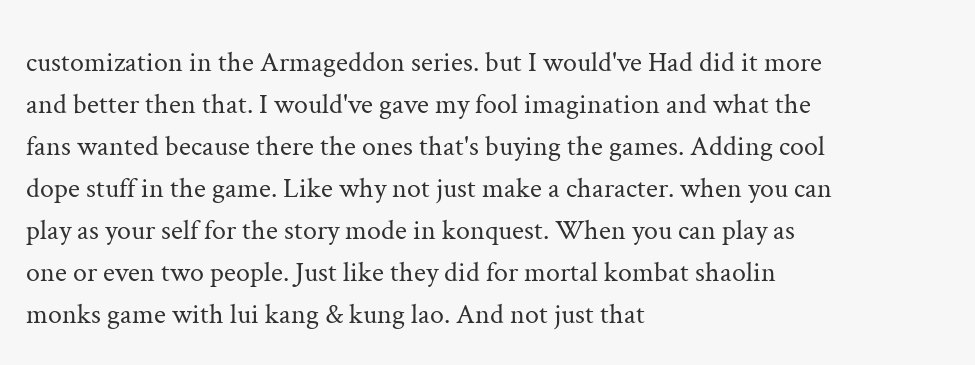customization in the Armageddon series. but I would've Had did it more and better then that. I would've gave my fool imagination and what the fans wanted because there the ones that's buying the games. Adding cool dope stuff in the game. Like why not just make a character. when you can play as your self for the story mode in konquest. When you can play as one or even two people. Just like they did for mortal kombat shaolin monks game with lui kang & kung lao. And not just that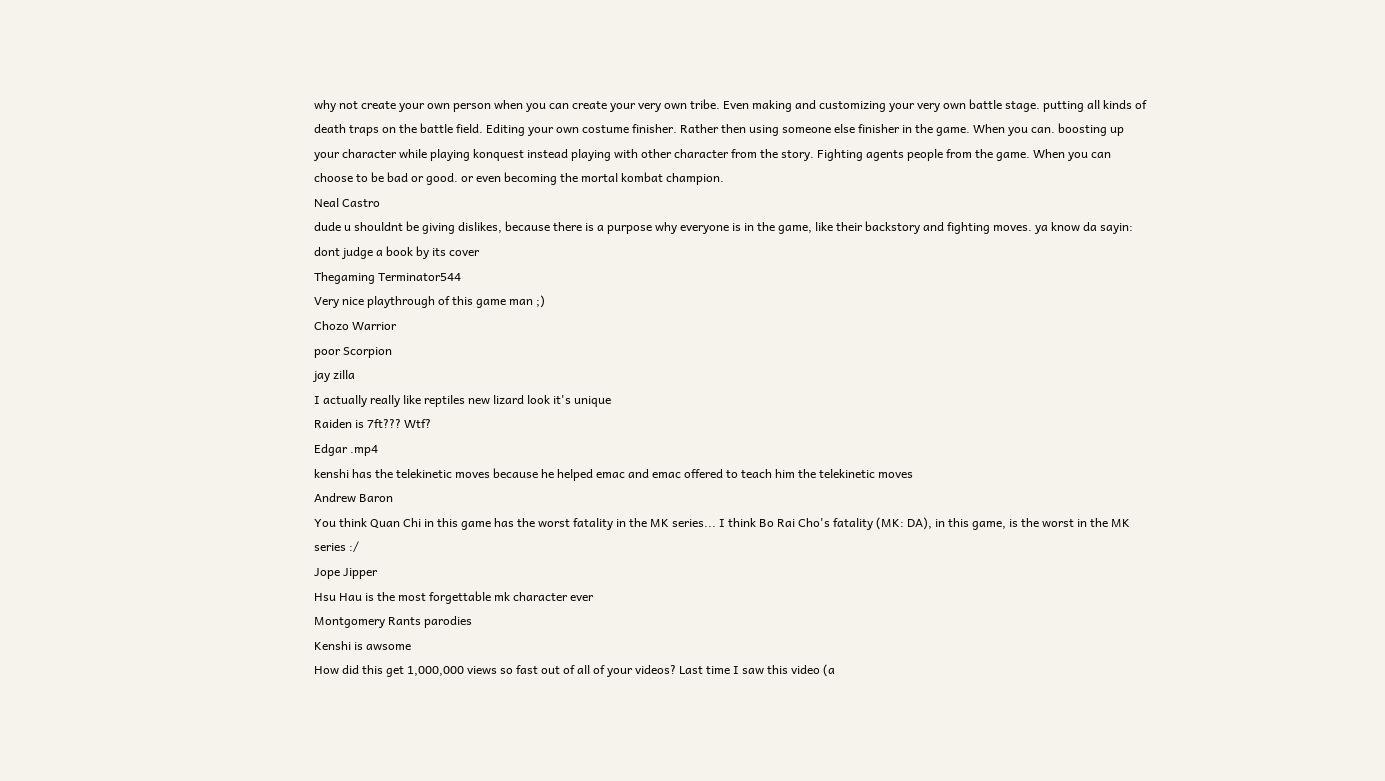why not create your own person when you can create your very own tribe. Even making and customizing your very own battle stage. putting all kinds of death traps on the battle field. Editing your own costume finisher. Rather then using someone else finisher in the game. When you can. boosting up your character while playing konquest instead playing with other character from the story. Fighting agents people from the game. When you can choose to be bad or good. or even becoming the mortal kombat champion.
Neal Castro
dude u shouldnt be giving dislikes, because there is a purpose why everyone is in the game, like their backstory and fighting moves. ya know da sayin: dont judge a book by its cover
Thegaming Terminator544
Very nice playthrough of this game man ;)
Chozo Warrior
poor Scorpion
jay zilla
I actually really like reptiles new lizard look it's unique
Raiden is 7ft??? Wtf?
Edgar .mp4
kenshi has the telekinetic moves because he helped emac and emac offered to teach him the telekinetic moves
Andrew Baron
You think Quan Chi in this game has the worst fatality in the MK series... I think Bo Rai Cho's fatality (MK: DA), in this game, is the worst in the MK series :/
Jope Jipper
Hsu Hau is the most forgettable mk character ever
Montgomery Rants parodies
Kenshi is awsome
How did this get 1,000,000 views so fast out of all of your videos? Last time I saw this video (a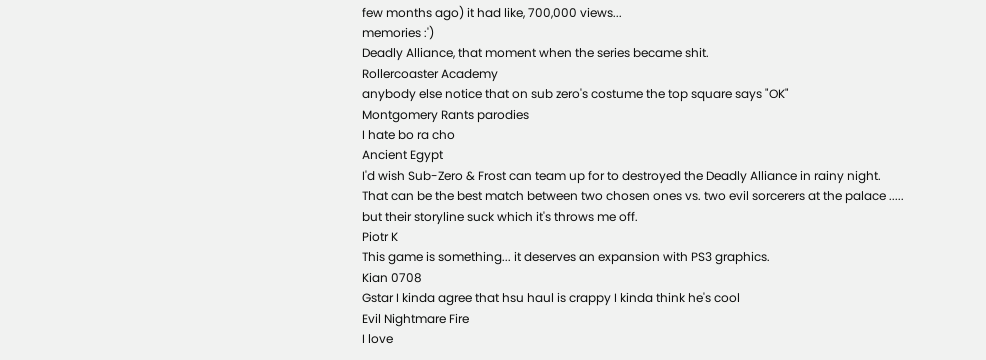few months ago) it had like, 700,000 views...
memories :')
Deadly Alliance, that moment when the series became shit.
Rollercoaster Academy
anybody else notice that on sub zero's costume the top square says "OK"
Montgomery Rants parodies
I hate bo ra cho
Ancient Egypt
I'd wish Sub-Zero & Frost can team up for to destroyed the Deadly Alliance in rainy night. That can be the best match between two chosen ones vs. two evil sorcerers at the palace ..... but their storyline suck which it's throws me off.
Piotr K
This game is something... it deserves an expansion with PS3 graphics.
Kian 0708
Gstar I kinda agree that hsu haul is crappy I kinda think he's cool
Evil Nightmare Fire
I love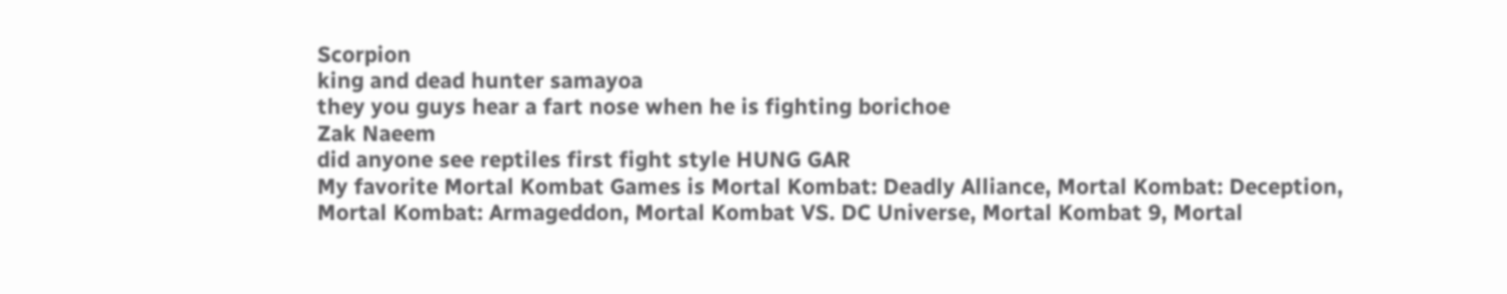Scorpion
king and dead hunter samayoa
they you guys hear a fart nose when he is fighting borichoe
Zak Naeem
did anyone see reptiles first fight style HUNG GAR
My favorite Mortal Kombat Games is Mortal Kombat: Deadly Alliance, Mortal Kombat: Deception, Mortal Kombat: Armageddon, Mortal Kombat VS. DC Universe, Mortal Kombat 9, Mortal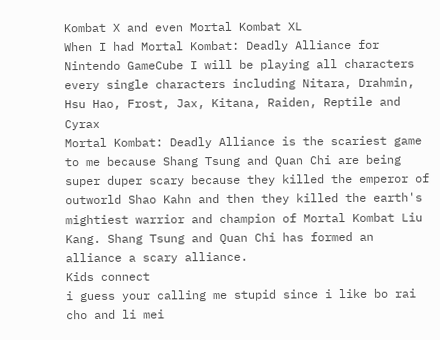Kombat X and even Mortal Kombat XL
When I had Mortal Kombat: Deadly Alliance for Nintendo GameCube I will be playing all characters every single characters including Nitara, Drahmin, Hsu Hao, Frost, Jax, Kitana, Raiden, Reptile and Cyrax
Mortal Kombat: Deadly Alliance is the scariest game to me because Shang Tsung and Quan Chi are being super duper scary because they killed the emperor of outworld Shao Kahn and then they killed the earth's mightiest warrior and champion of Mortal Kombat Liu Kang. Shang Tsung and Quan Chi has formed an alliance a scary alliance.
Kids connect
i guess your calling me stupid since i like bo rai cho and li mei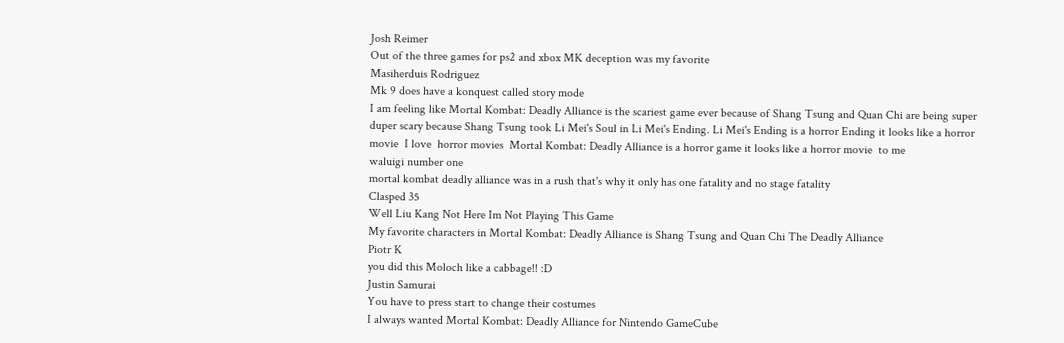Josh Reimer
Out of the three games for ps2 and xbox MK deception was my favorite
Masiherduis Rodriguez
Mk 9 does have a konquest called story mode
I am feeling like Mortal Kombat: Deadly Alliance is the scariest game ever because of Shang Tsung and Quan Chi are being super duper scary because Shang Tsung took Li Mei's Soul in Li Mei's Ending. Li Mei's Ending is a horror Ending it looks like a horror movie  I love  horror movies  Mortal Kombat: Deadly Alliance is a horror game it looks like a horror movie  to me
waluigi number one
mortal kombat deadly alliance was in a rush that's why it only has one fatality and no stage fatality
Clasped 35
Well Liu Kang Not Here Im Not Playing This Game
My favorite characters in Mortal Kombat: Deadly Alliance is Shang Tsung and Quan Chi The Deadly Alliance
Piotr K
you did this Moloch like a cabbage!! :D
Justin Samurai
You have to press start to change their costumes
I always wanted Mortal Kombat: Deadly Alliance for Nintendo GameCube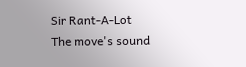Sir Rant-A-Lot
The move's sound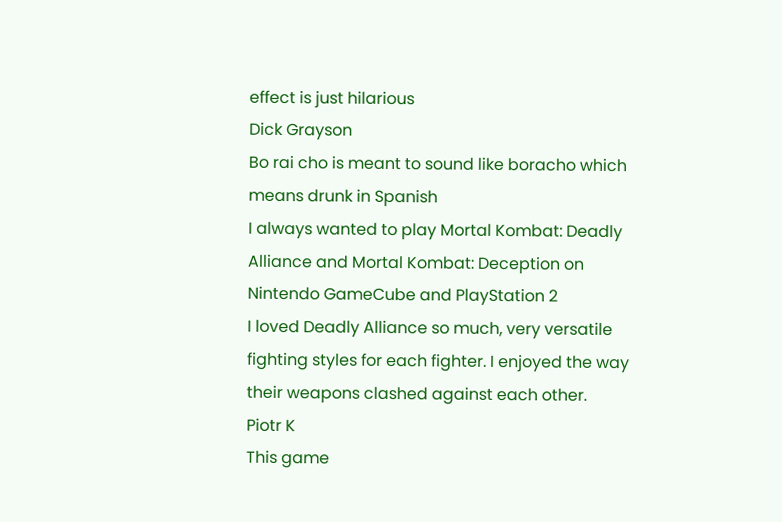effect is just hilarious
Dick Grayson
Bo rai cho is meant to sound like boracho which means drunk in Spanish
I always wanted to play Mortal Kombat: Deadly Alliance and Mortal Kombat: Deception on Nintendo GameCube and PlayStation 2
I loved Deadly Alliance so much, very versatile fighting styles for each fighter. I enjoyed the way their weapons clashed against each other.
Piotr K
This game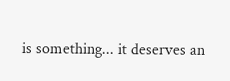is something... it deserves an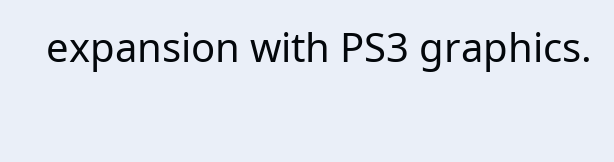expansion with PS3 graphics.